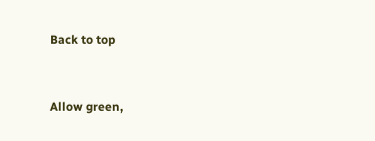Back to top


Allow green,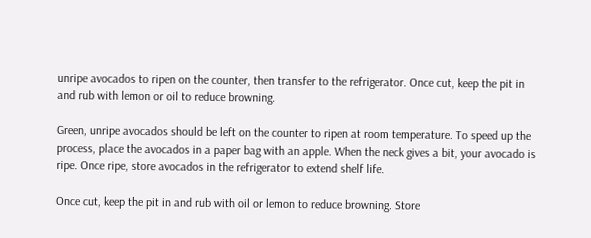unripe avocados to ripen on the counter, then transfer to the refrigerator. Once cut, keep the pit in and rub with lemon or oil to reduce browning.

Green, unripe avocados should be left on the counter to ripen at room temperature. To speed up the process, place the avocados in a paper bag with an apple. When the neck gives a bit, your avocado is ripe. Once ripe, store avocados in the refrigerator to extend shelf life.

Once cut, keep the pit in and rub with oil or lemon to reduce browning. Store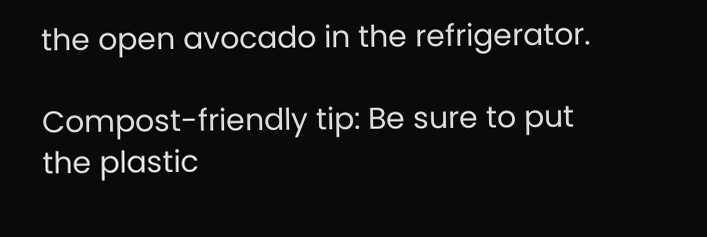the open avocado in the refrigerator.

Compost-friendly tip: Be sure to put the plastic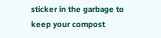sticker in the garbage to keep your compost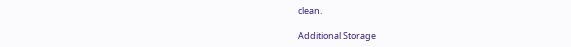clean.

Additional Storage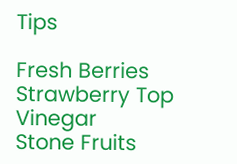Tips

Fresh Berries
Strawberry Top Vinegar
Stone Fruits